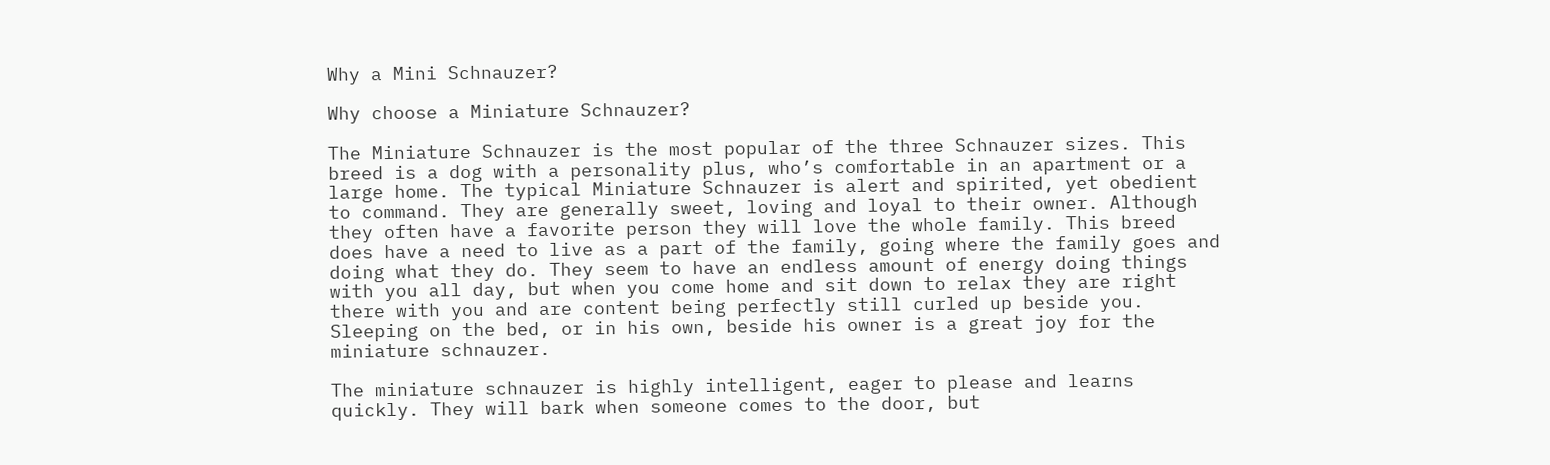Why a Mini Schnauzer?

Why choose a Miniature Schnauzer?

The Miniature Schnauzer is the most popular of the three Schnauzer sizes. This breed is a dog with a personality plus, who’s comfortable in an apartment or a large home. The typical Miniature Schnauzer is alert and spirited, yet obedient to command. They are generally sweet, loving and loyal to their owner. Although they often have a favorite person they will love the whole family. This breed does have a need to live as a part of the family, going where the family goes and doing what they do. They seem to have an endless amount of energy doing things with you all day, but when you come home and sit down to relax they are right there with you and are content being perfectly still curled up beside you. Sleeping on the bed, or in his own, beside his owner is a great joy for the miniature schnauzer.

The miniature schnauzer is highly intelligent, eager to please and learns quickly. They will bark when someone comes to the door, but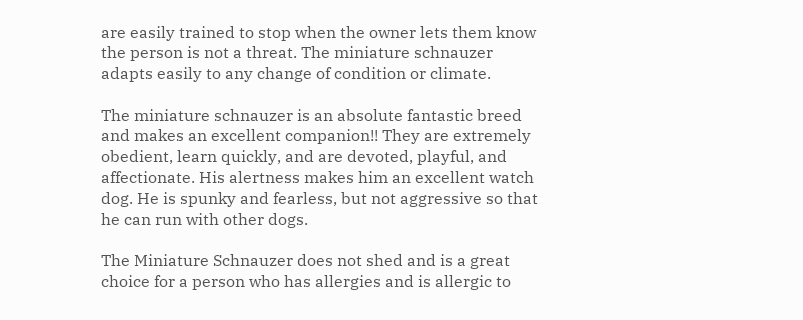are easily trained to stop when the owner lets them know the person is not a threat. The miniature schnauzer adapts easily to any change of condition or climate.

The miniature schnauzer is an absolute fantastic breed and makes an excellent companion!! They are extremely obedient, learn quickly, and are devoted, playful, and affectionate. His alertness makes him an excellent watch dog. He is spunky and fearless, but not aggressive so that he can run with other dogs.

The Miniature Schnauzer does not shed and is a great choice for a person who has allergies and is allergic to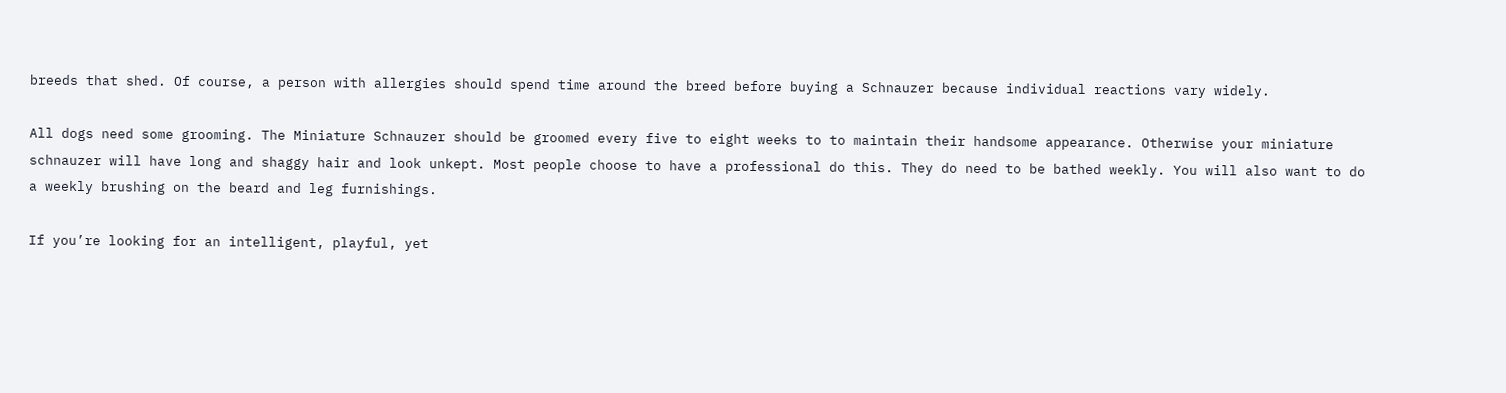breeds that shed. Of course, a person with allergies should spend time around the breed before buying a Schnauzer because individual reactions vary widely.

All dogs need some grooming. The Miniature Schnauzer should be groomed every five to eight weeks to to maintain their handsome appearance. Otherwise your miniature schnauzer will have long and shaggy hair and look unkept. Most people choose to have a professional do this. They do need to be bathed weekly. You will also want to do a weekly brushing on the beard and leg furnishings.

If you’re looking for an intelligent, playful, yet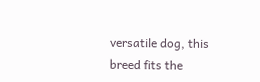versatile dog, this breed fits the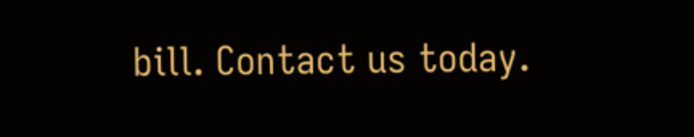bill. Contact us today.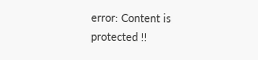error: Content is protected !!